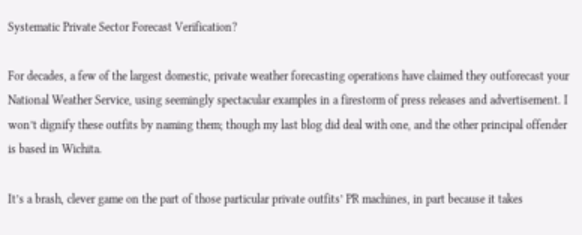Systematic Private Sector Forecast Verification?

For decades, a few of the largest domestic, private weather forecasting operations have claimed they outforecast your National Weather Service, using seemingly spectacular examples in a firestorm of press releases and advertisement. I won’t dignify these outfits by naming them; though my last blog did deal with one, and the other principal offender is based in Wichita.

It’s a brash, clever game on the part of those particular private outfits’ PR machines, in part because it takes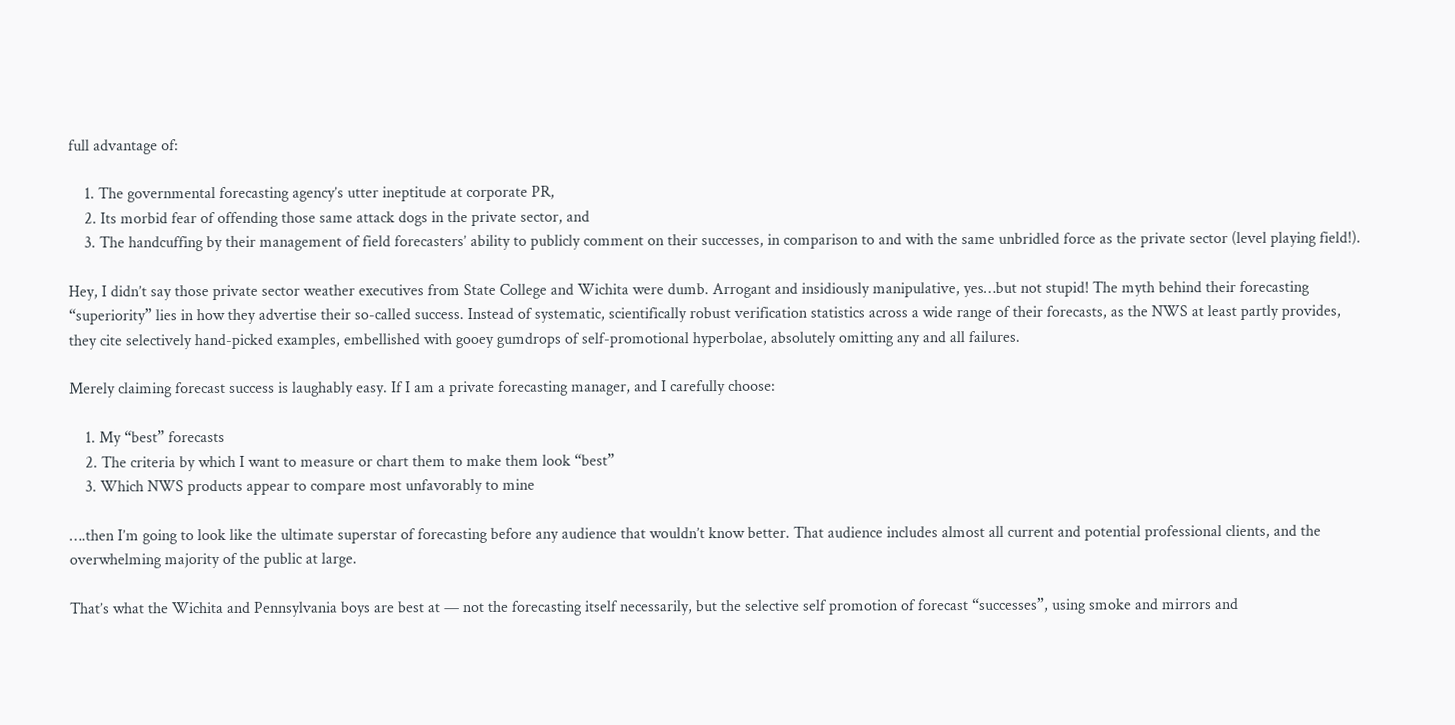full advantage of:

    1. The governmental forecasting agency’s utter ineptitude at corporate PR,
    2. Its morbid fear of offending those same attack dogs in the private sector, and
    3. The handcuffing by their management of field forecasters’ ability to publicly comment on their successes, in comparison to and with the same unbridled force as the private sector (level playing field!).

Hey, I didn’t say those private sector weather executives from State College and Wichita were dumb. Arrogant and insidiously manipulative, yes…but not stupid! The myth behind their forecasting “superiority” lies in how they advertise their so-called success. Instead of systematic, scientifically robust verification statistics across a wide range of their forecasts, as the NWS at least partly provides, they cite selectively hand-picked examples, embellished with gooey gumdrops of self-promotional hyperbolae, absolutely omitting any and all failures.

Merely claiming forecast success is laughably easy. If I am a private forecasting manager, and I carefully choose:

    1. My “best” forecasts
    2. The criteria by which I want to measure or chart them to make them look “best”
    3. Which NWS products appear to compare most unfavorably to mine

….then I’m going to look like the ultimate superstar of forecasting before any audience that wouldn’t know better. That audience includes almost all current and potential professional clients, and the overwhelming majority of the public at large.

That’s what the Wichita and Pennsylvania boys are best at — not the forecasting itself necessarily, but the selective self promotion of forecast “successes”, using smoke and mirrors and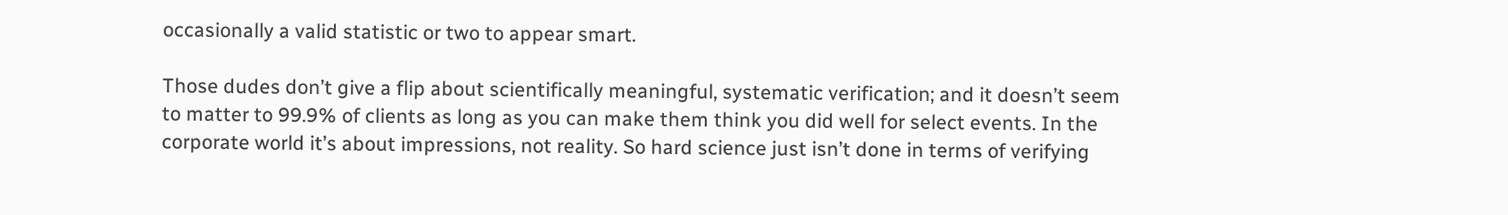occasionally a valid statistic or two to appear smart.

Those dudes don’t give a flip about scientifically meaningful, systematic verification; and it doesn’t seem to matter to 99.9% of clients as long as you can make them think you did well for select events. In the corporate world it’s about impressions, not reality. So hard science just isn’t done in terms of verifying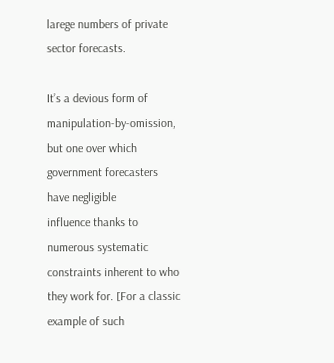larege numbers of private sector forecasts.

It’s a devious form of manipulation-by-omission, but one over which government forecasters have negligible
influence thanks to numerous systematic constraints inherent to who they work for. [For a classic example of such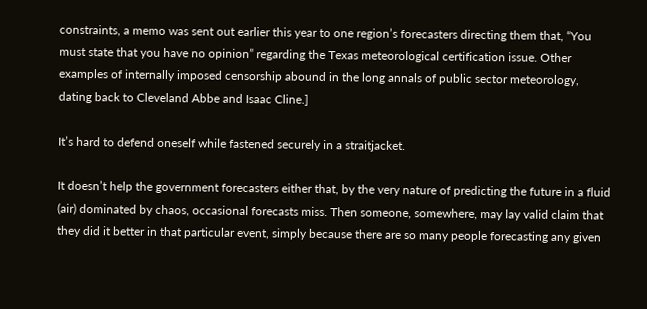constraints, a memo was sent out earlier this year to one region’s forecasters directing them that, “You must state that you have no opinion” regarding the Texas meteorological certification issue. Other examples of internally imposed censorship abound in the long annals of public sector meteorology, dating back to Cleveland Abbe and Isaac Cline.]

It’s hard to defend oneself while fastened securely in a straitjacket.

It doesn’t help the government forecasters either that, by the very nature of predicting the future in a fluid (air) dominated by chaos, occasional forecasts miss. Then someone, somewhere, may lay valid claim that they did it better in that particular event, simply because there are so many people forecasting any given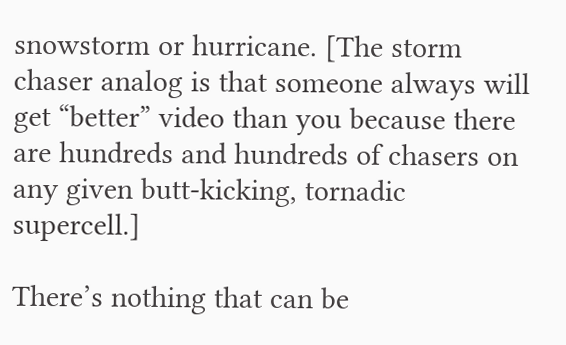snowstorm or hurricane. [The storm chaser analog is that someone always will get “better” video than you because there are hundreds and hundreds of chasers on any given butt-kicking, tornadic supercell.]

There’s nothing that can be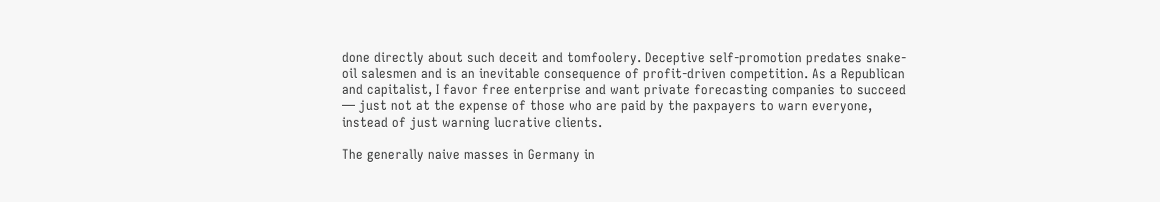done directly about such deceit and tomfoolery. Deceptive self-promotion predates snake-oil salesmen and is an inevitable consequence of profit-driven competition. As a Republican and capitalist, I favor free enterprise and want private forecasting companies to succeed — just not at the expense of those who are paid by the paxpayers to warn everyone, instead of just warning lucrative clients.

The generally naive masses in Germany in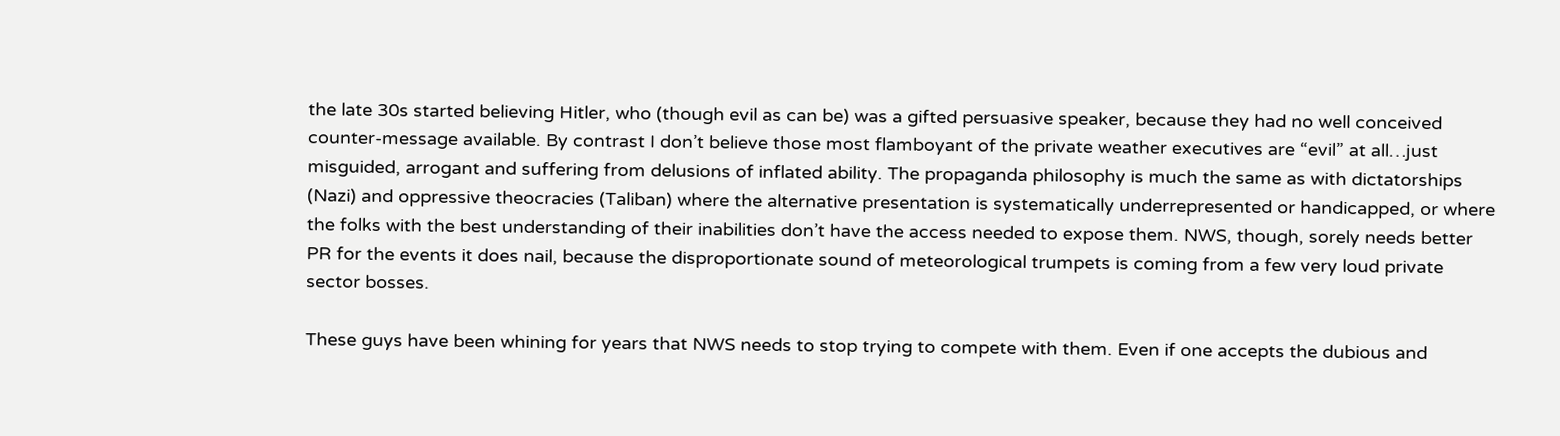the late 30s started believing Hitler, who (though evil as can be) was a gifted persuasive speaker, because they had no well conceived counter-message available. By contrast I don’t believe those most flamboyant of the private weather executives are “evil” at all…just misguided, arrogant and suffering from delusions of inflated ability. The propaganda philosophy is much the same as with dictatorships (Nazi) and oppressive theocracies (Taliban) where the alternative presentation is systematically underrepresented or handicapped, or where the folks with the best understanding of their inabilities don’t have the access needed to expose them. NWS, though, sorely needs better PR for the events it does nail, because the disproportionate sound of meteorological trumpets is coming from a few very loud private sector bosses.

These guys have been whining for years that NWS needs to stop trying to compete with them. Even if one accepts the dubious and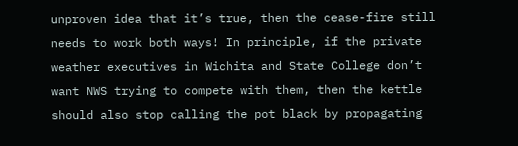unproven idea that it’s true, then the cease-fire still needs to work both ways! In principle, if the private weather executives in Wichita and State College don’t want NWS trying to compete with them, then the kettle should also stop calling the pot black by propagating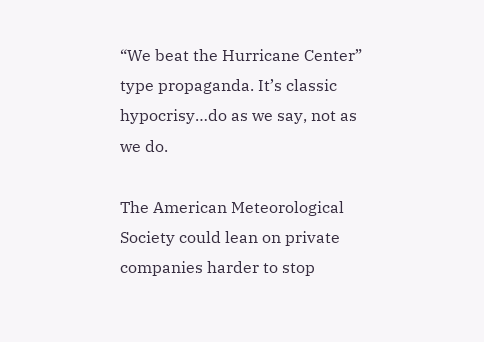“We beat the Hurricane Center” type propaganda. It’s classic hypocrisy…do as we say, not as we do.

The American Meteorological Society could lean on private companies harder to stop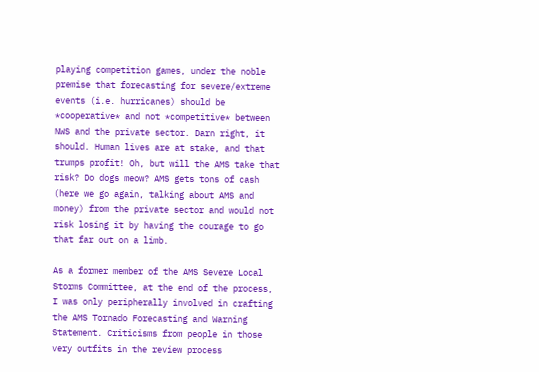playing competition games, under the noble premise that forecasting for severe/extreme events (i.e. hurricanes) should be *cooperative* and not *competitive* between NWS and the private sector. Darn right, it should. Human lives are at stake, and that trumps profit! Oh, but will the AMS take that risk? Do dogs meow? AMS gets tons of cash (here we go again, talking about AMS and money) from the private sector and would not risk losing it by having the courage to go that far out on a limb.

As a former member of the AMS Severe Local Storms Committee, at the end of the process, I was only peripherally involved in crafting the AMS Tornado Forecasting and Warning Statement. Criticisms from people in those very outfits in the review process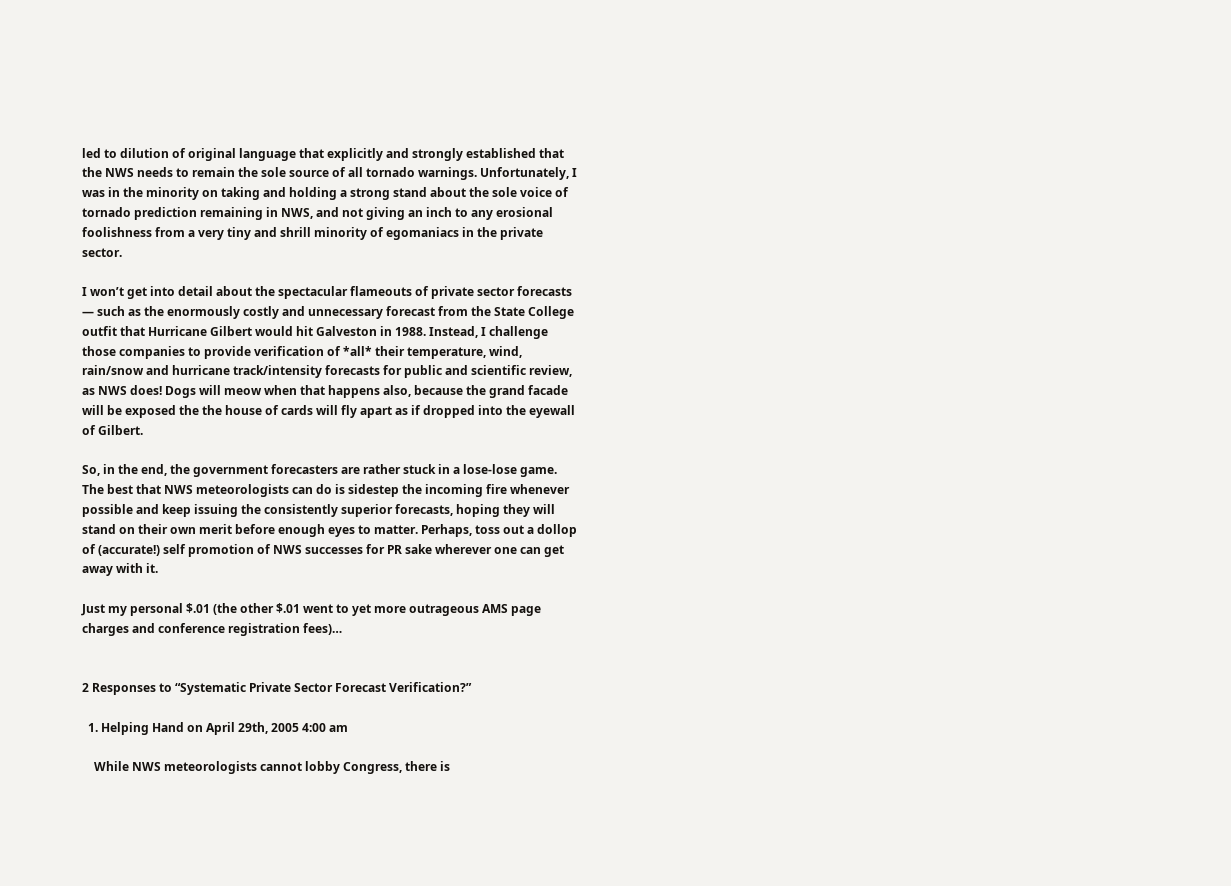led to dilution of original language that explicitly and strongly established that the NWS needs to remain the sole source of all tornado warnings. Unfortunately, I was in the minority on taking and holding a strong stand about the sole voice of tornado prediction remaining in NWS, and not giving an inch to any erosional foolishness from a very tiny and shrill minority of egomaniacs in the private sector.

I won’t get into detail about the spectacular flameouts of private sector forecasts — such as the enormously costly and unnecessary forecast from the State College outfit that Hurricane Gilbert would hit Galveston in 1988. Instead, I challenge those companies to provide verification of *all* their temperature, wind, rain/snow and hurricane track/intensity forecasts for public and scientific review, as NWS does! Dogs will meow when that happens also, because the grand facade will be exposed the the house of cards will fly apart as if dropped into the eyewall of Gilbert.

So, in the end, the government forecasters are rather stuck in a lose-lose game. The best that NWS meteorologists can do is sidestep the incoming fire whenever possible and keep issuing the consistently superior forecasts, hoping they will stand on their own merit before enough eyes to matter. Perhaps, toss out a dollop of (accurate!) self promotion of NWS successes for PR sake wherever one can get away with it.

Just my personal $.01 (the other $.01 went to yet more outrageous AMS page charges and conference registration fees)…


2 Responses to “Systematic Private Sector Forecast Verification?”

  1. Helping Hand on April 29th, 2005 4:00 am

    While NWS meteorologists cannot lobby Congress, there is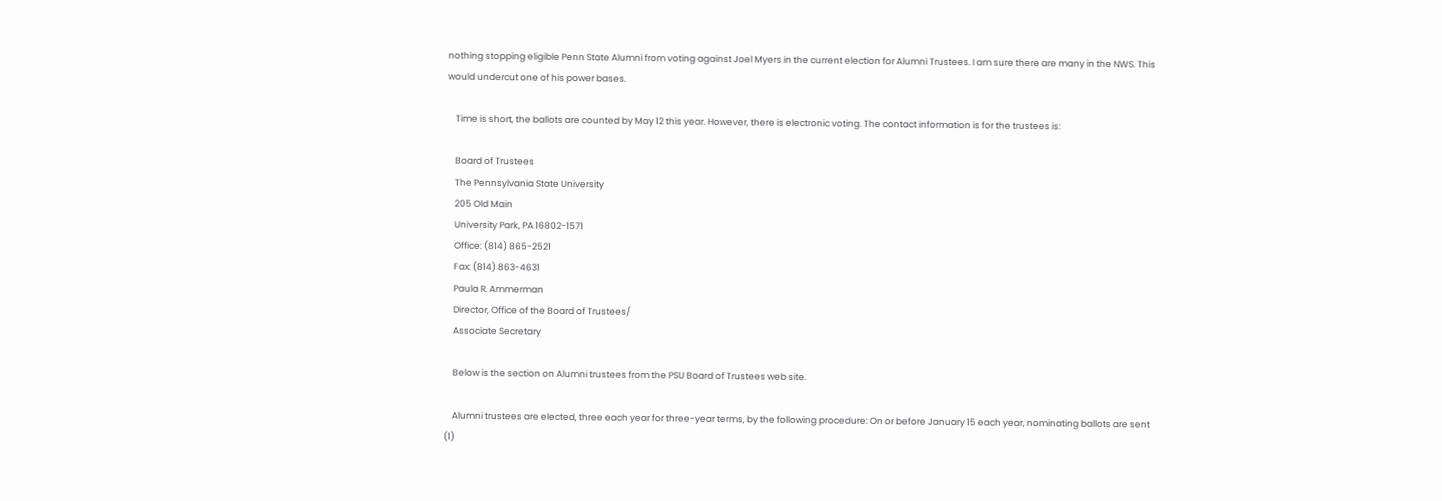nothing stopping eligible Penn State Alumni from voting against Joel Myers in the current election for Alumni Trustees. I am sure there are many in the NWS. This would undercut one of his power bases.

    Time is short, the ballots are counted by May 12 this year. However, there is electronic voting. The contact information is for the trustees is:

    Board of Trustees
    The Pennsylvania State University
    205 Old Main
    University Park, PA 16802-1571
    Office: (814) 865-2521
    Fax: (814) 863-4631
    Paula R. Ammerman
    Director, Office of the Board of Trustees/
    Associate Secretary

    Below is the section on Alumni trustees from the PSU Board of Trustees web site.

    Alumni trustees are elected, three each year for three-year terms, by the following procedure: On or before January 15 each year, nominating ballots are sent (1)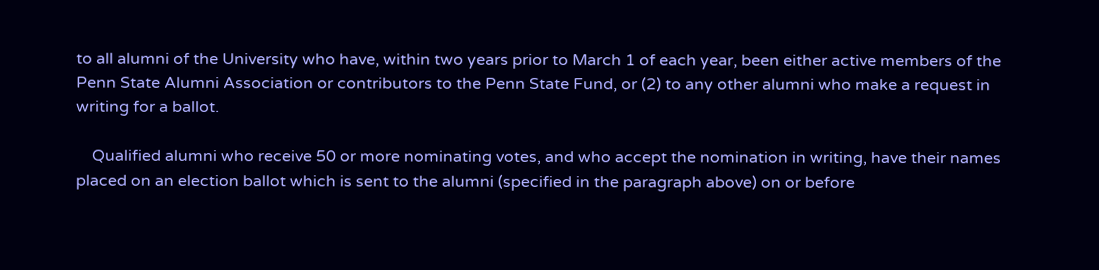to all alumni of the University who have, within two years prior to March 1 of each year, been either active members of the Penn State Alumni Association or contributors to the Penn State Fund, or (2) to any other alumni who make a request in writing for a ballot.

    Qualified alumni who receive 50 or more nominating votes, and who accept the nomination in writing, have their names placed on an election ballot which is sent to the alumni (specified in the paragraph above) on or before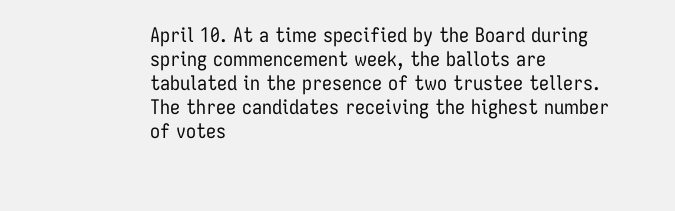April 10. At a time specified by the Board during spring commencement week, the ballots are tabulated in the presence of two trustee tellers. The three candidates receiving the highest number of votes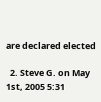are declared elected

  2. Steve G. on May 1st, 2005 5:31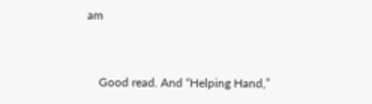am


    Good read. And “Helping Hand,”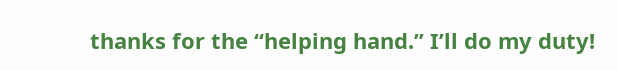thanks for the “helping hand.” I’ll do my duty!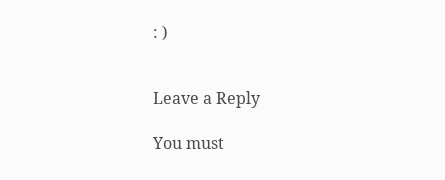: )


Leave a Reply

You must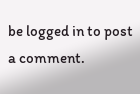be logged in to post a comment.